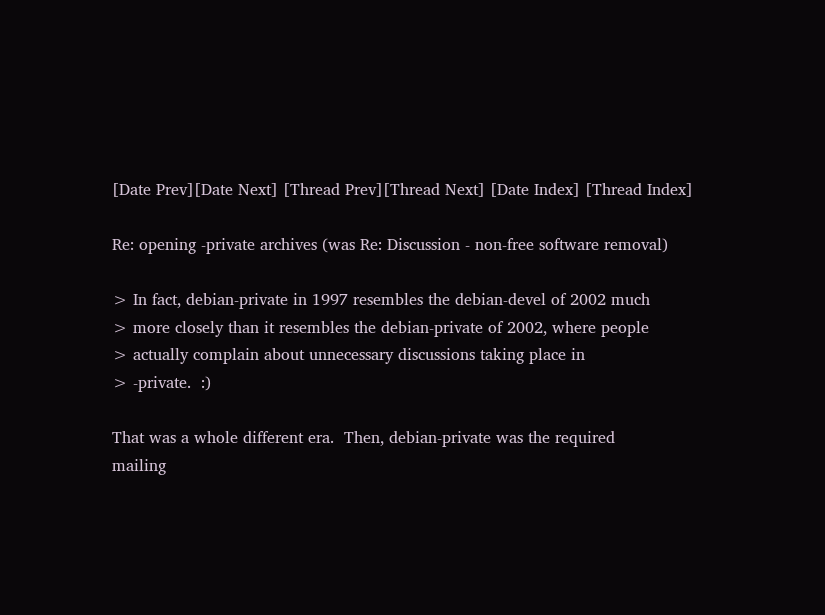[Date Prev][Date Next] [Thread Prev][Thread Next] [Date Index] [Thread Index]

Re: opening -private archives (was Re: Discussion - non-free software removal)

> In fact, debian-private in 1997 resembles the debian-devel of 2002 much
> more closely than it resembles the debian-private of 2002, where people
> actually complain about unnecessary discussions taking place in
> -private.  :)

That was a whole different era.  Then, debian-private was the required
mailing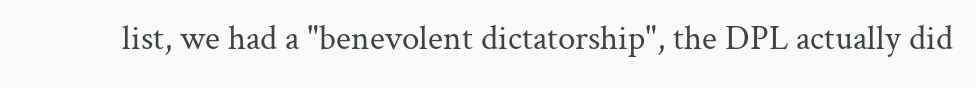list, we had a "benevolent dictatorship", the DPL actually did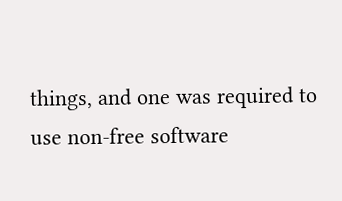things, and one was required to use non-free software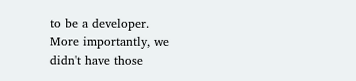to be a developer.
More importantly, we didn't have those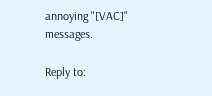annoying "[VAC]" messages.

Reply to: